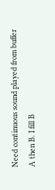Need continuous sound played from buffer A then B. I fill B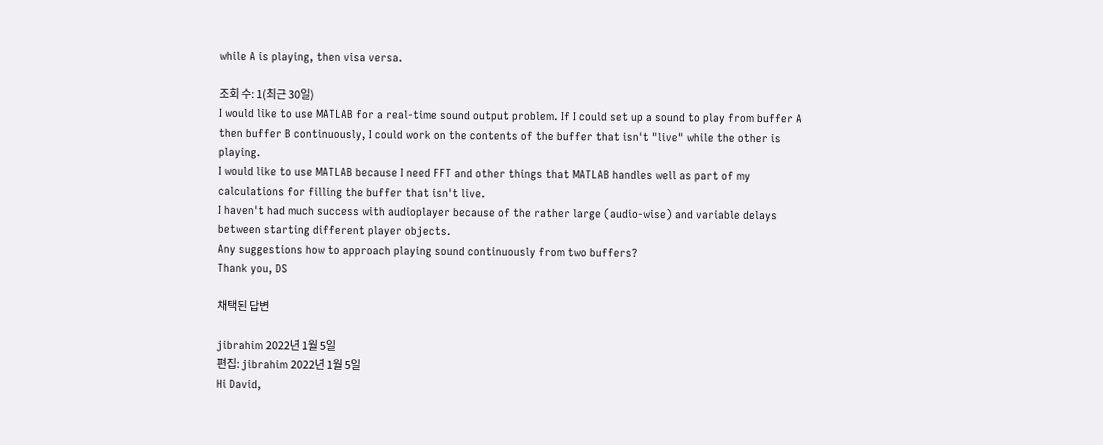while A is playing, then visa versa.

조회 수: 1(최근 30일)
I would like to use MATLAB for a real-time sound output problem. If I could set up a sound to play from buffer A then buffer B continuously, I could work on the contents of the buffer that isn't "live" while the other is playing.
I would like to use MATLAB because I need FFT and other things that MATLAB handles well as part of my calculations for filling the buffer that isn't live.
I haven't had much success with audioplayer because of the rather large (audio-wise) and variable delays between starting different player objects.
Any suggestions how to approach playing sound continuously from two buffers?
Thank you, DS

채택된 답변

jibrahim 2022년 1월 5일
편집: jibrahim 2022년 1월 5일
Hi David,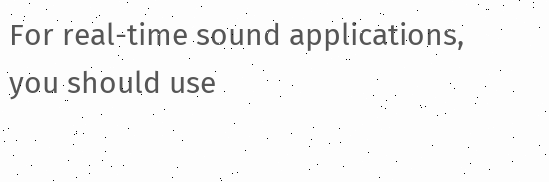For real-time sound applications, you should use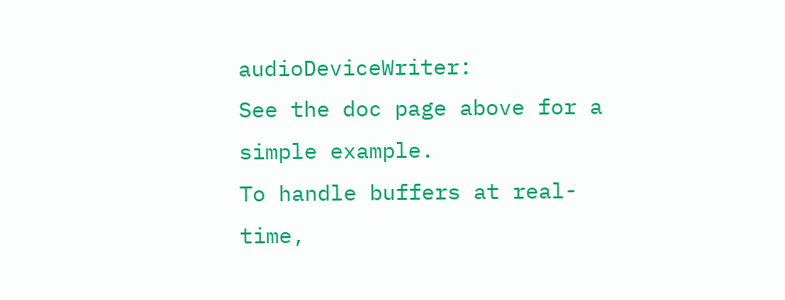audioDeviceWriter:
See the doc page above for a simple example.
To handle buffers at real-time,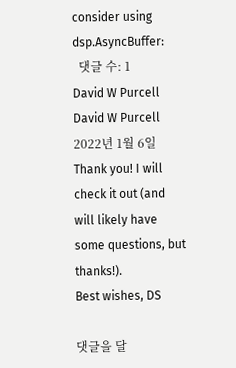consider using dsp.AsyncBuffer:
  댓글 수: 1
David W Purcell
David W Purcell 2022년 1월 6일
Thank you! I will check it out (and will likely have some questions, but thanks!).
Best wishes, DS

댓글을 달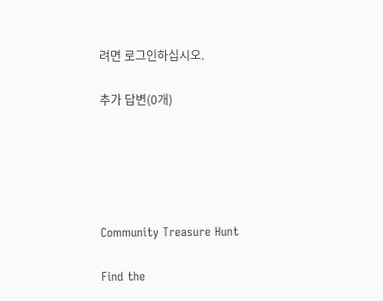려면 로그인하십시오.

추가 답변(0개)





Community Treasure Hunt

Find the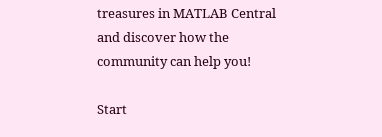treasures in MATLAB Central and discover how the community can help you!

Start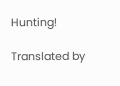Hunting!

Translated by